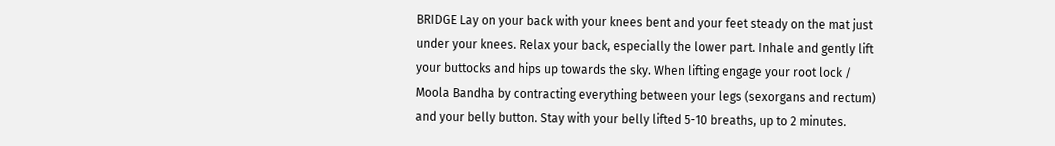BRIDGE Lay on your back with your knees bent and your feet steady on the mat just under your knees. Relax your back, especially the lower part. Inhale and gently lift your buttocks and hips up towards the sky. When lifting engage your root lock / Moola Bandha by contracting everything between your legs (sexorgans and rectum) and your belly button. Stay with your belly lifted 5-10 breaths, up to 2 minutes.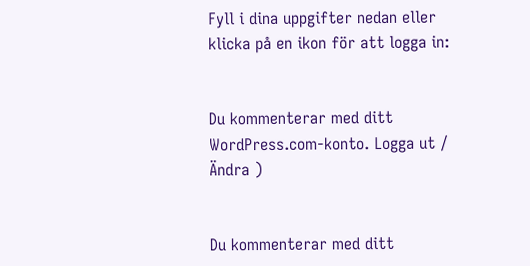Fyll i dina uppgifter nedan eller klicka på en ikon för att logga in:


Du kommenterar med ditt WordPress.com-konto. Logga ut /  Ändra )


Du kommenterar med ditt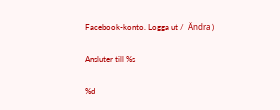Facebook-konto. Logga ut /  Ändra )

Ansluter till %s

%d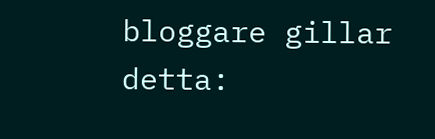bloggare gillar detta: